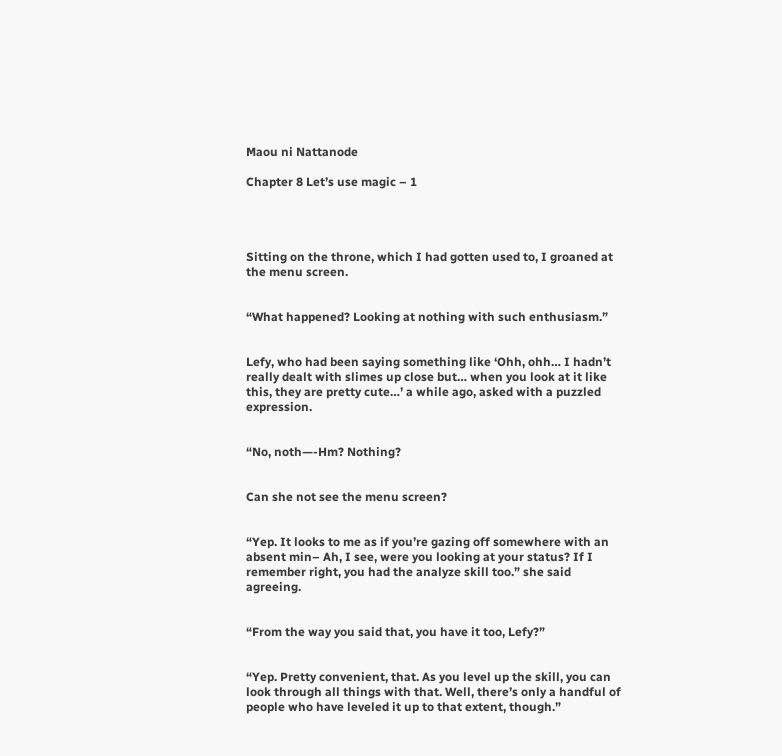Maou ni Nattanode

Chapter 8 Let’s use magic – 1




Sitting on the throne, which I had gotten used to, I groaned at the menu screen.


“What happened? Looking at nothing with such enthusiasm.”


Lefy, who had been saying something like ‘Ohh, ohh… I hadn’t really dealt with slimes up close but… when you look at it like this, they are pretty cute…’ a while ago, asked with a puzzled expression.


“No, noth—-Hm? Nothing?


Can she not see the menu screen?


“Yep. It looks to me as if you’re gazing off somewhere with an absent min– Ah, I see, were you looking at your status? If I remember right, you had the analyze skill too.” she said agreeing.


“From the way you said that, you have it too, Lefy?”


“Yep. Pretty convenient, that. As you level up the skill, you can look through all things with that. Well, there’s only a handful of people who have leveled it up to that extent, though.”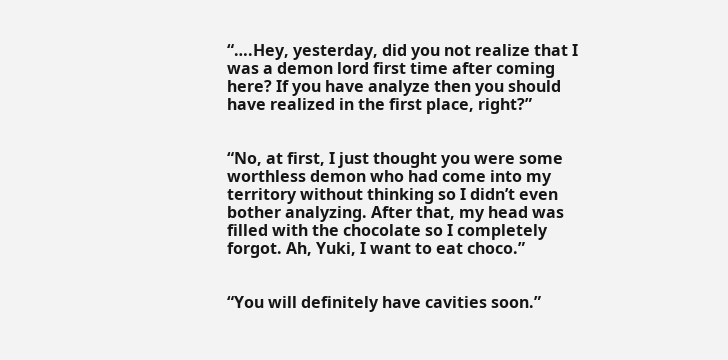“….Hey, yesterday, did you not realize that I was a demon lord first time after coming here? If you have analyze then you should have realized in the first place, right?”


“No, at first, I just thought you were some worthless demon who had come into my territory without thinking so I didn’t even bother analyzing. After that, my head was filled with the chocolate so I completely forgot. Ah, Yuki, I want to eat choco.”


“You will definitely have cavities soon.”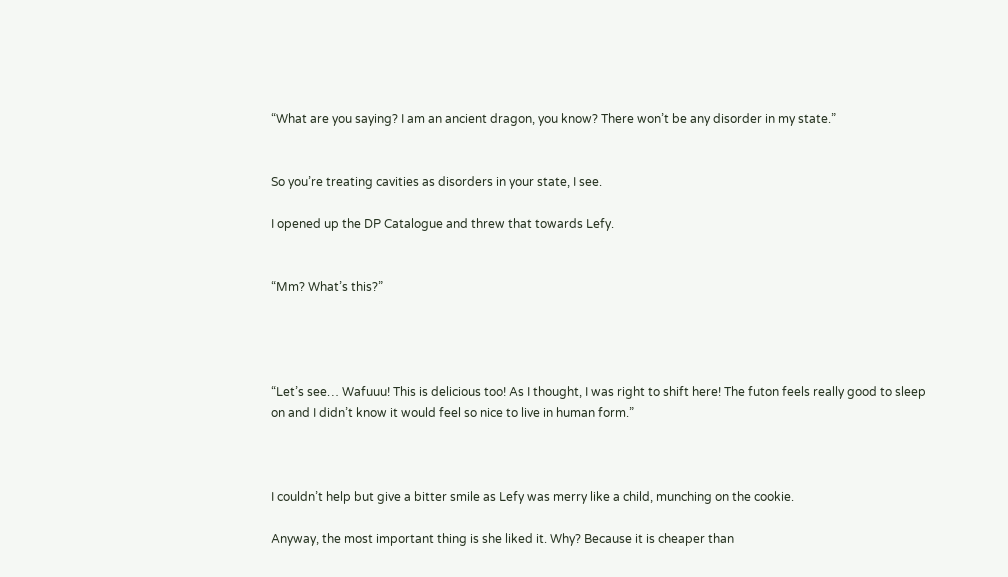“What are you saying? I am an ancient dragon, you know? There won’t be any disorder in my state.”


So you’re treating cavities as disorders in your state, I see.

I opened up the DP Catalogue and threw that towards Lefy.


“Mm? What’s this?”




“Let’s see… Wafuuu! This is delicious too! As I thought, I was right to shift here! The futon feels really good to sleep on and I didn’t know it would feel so nice to live in human form.”



I couldn’t help but give a bitter smile as Lefy was merry like a child, munching on the cookie.

Anyway, the most important thing is she liked it. Why? Because it is cheaper than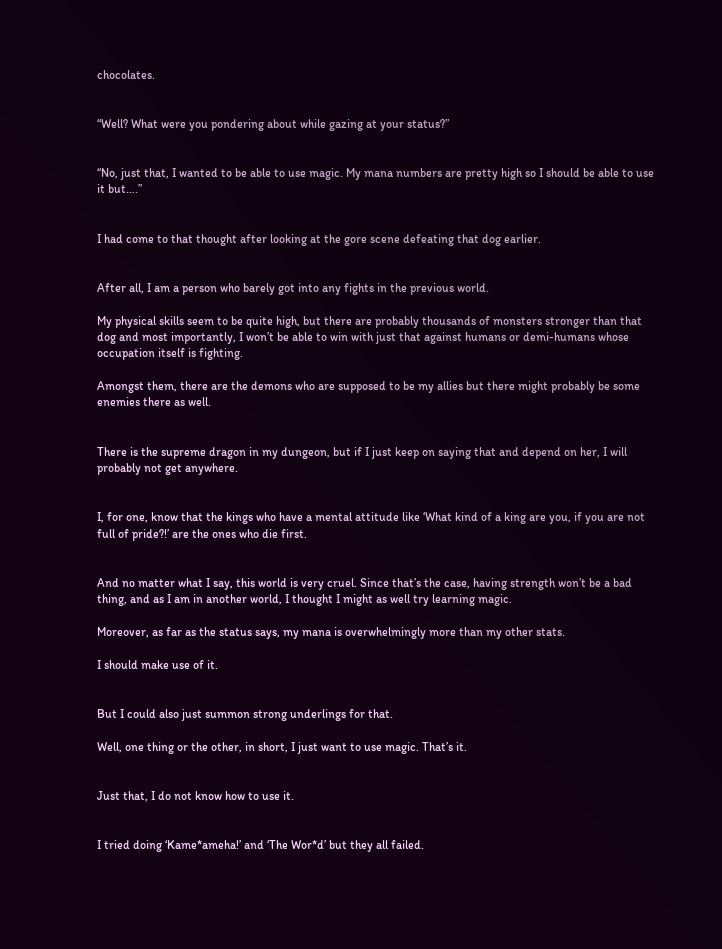chocolates.


“Well? What were you pondering about while gazing at your status?”


“No, just that, I wanted to be able to use magic. My mana numbers are pretty high so I should be able to use it but….”


I had come to that thought after looking at the gore scene defeating that dog earlier.


After all, I am a person who barely got into any fights in the previous world.

My physical skills seem to be quite high, but there are probably thousands of monsters stronger than that dog and most importantly, I won’t be able to win with just that against humans or demi-humans whose occupation itself is fighting.

Amongst them, there are the demons who are supposed to be my allies but there might probably be some enemies there as well.


There is the supreme dragon in my dungeon, but if I just keep on saying that and depend on her, I will probably not get anywhere.


I, for one, know that the kings who have a mental attitude like ‘What kind of a king are you, if you are not full of pride?!’ are the ones who die first.


And no matter what I say, this world is very cruel. Since that’s the case, having strength won’t be a bad thing, and as I am in another world, I thought I might as well try learning magic.

Moreover, as far as the status says, my mana is overwhelmingly more than my other stats.

I should make use of it.


But I could also just summon strong underlings for that.

Well, one thing or the other, in short, I just want to use magic. That’s it.


Just that, I do not know how to use it.


I tried doing ‘Kame*ameha!’ and ‘The Wor*d’ but they all failed.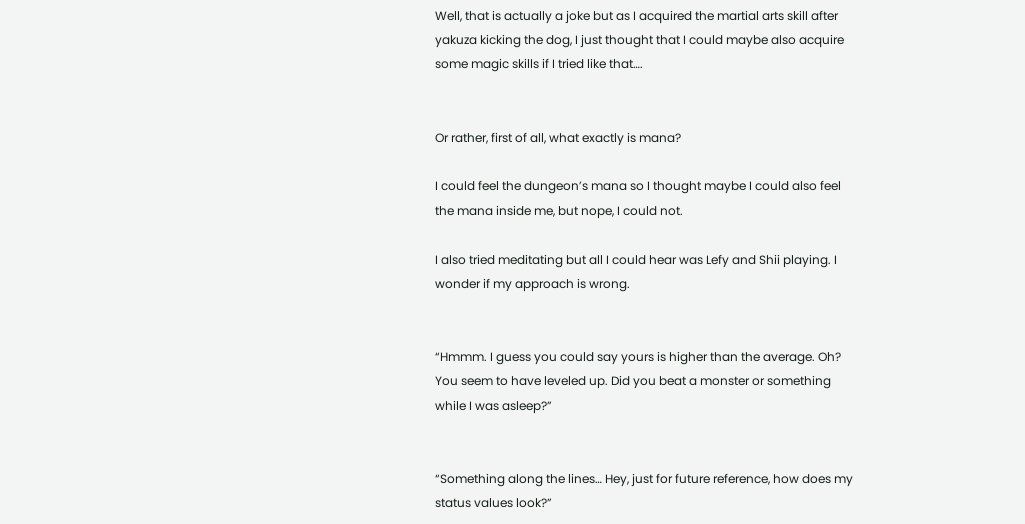Well, that is actually a joke but as I acquired the martial arts skill after yakuza kicking the dog, I just thought that I could maybe also acquire some magic skills if I tried like that….


Or rather, first of all, what exactly is mana?

I could feel the dungeon’s mana so I thought maybe I could also feel the mana inside me, but nope, I could not.

I also tried meditating but all I could hear was Lefy and Shii playing. I wonder if my approach is wrong.


“Hmmm. I guess you could say yours is higher than the average. Oh? You seem to have leveled up. Did you beat a monster or something while I was asleep?”


“Something along the lines… Hey, just for future reference, how does my status values look?”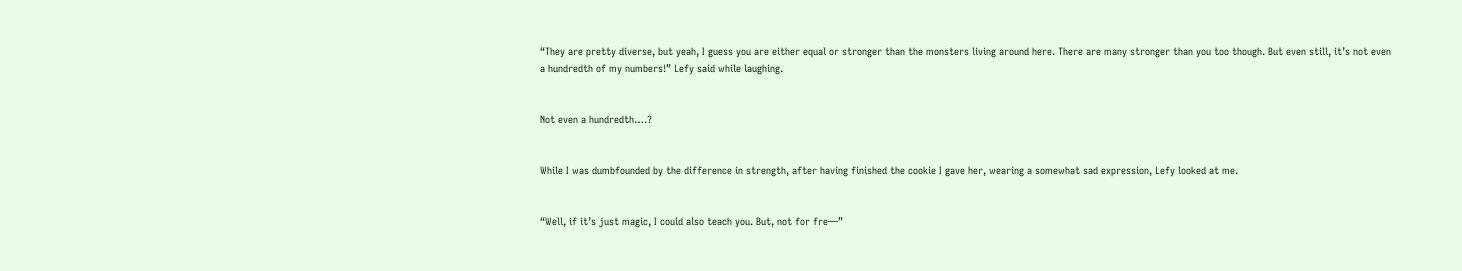“They are pretty diverse, but yeah, I guess you are either equal or stronger than the monsters living around here. There are many stronger than you too though. But even still, it’s not even a hundredth of my numbers!” Lefy said while laughing.


Not even a hundredth….?


While I was dumbfounded by the difference in strength, after having finished the cookie I gave her, wearing a somewhat sad expression, Lefy looked at me.


“Well, if it’s just magic, I could also teach you. But, not for fre—”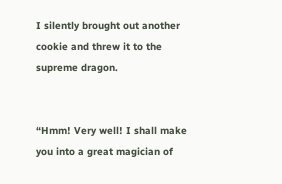I silently brought out another cookie and threw it to the supreme dragon.


“Hmm! Very well! I shall make you into a great magician of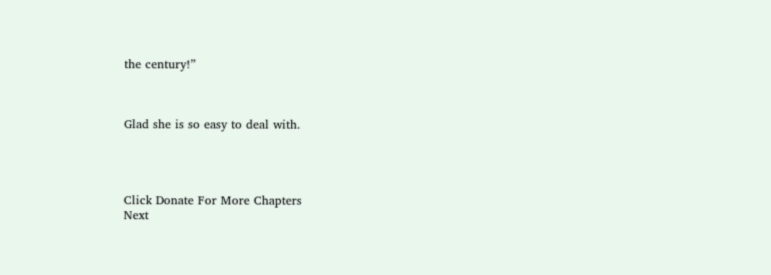the century!”



Glad she is so easy to deal with.




Click Donate For More Chapters
Next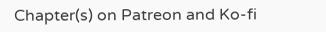Chapter(s) on Patreon and Ko-fi